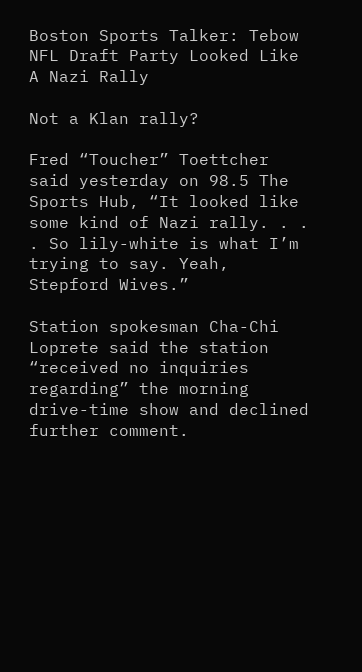Boston Sports Talker: Tebow NFL Draft Party Looked Like A Nazi Rally

Not a Klan rally?

Fred “Toucher” Toettcher said yesterday on 98.5 The Sports Hub, “It looked like some kind of Nazi rally. . . . So lily-white is what I’m trying to say. Yeah, Stepford Wives.”

Station spokesman Cha-Chi Loprete said the station “received no inquiries regarding” the morning drive-time show and declined further comment.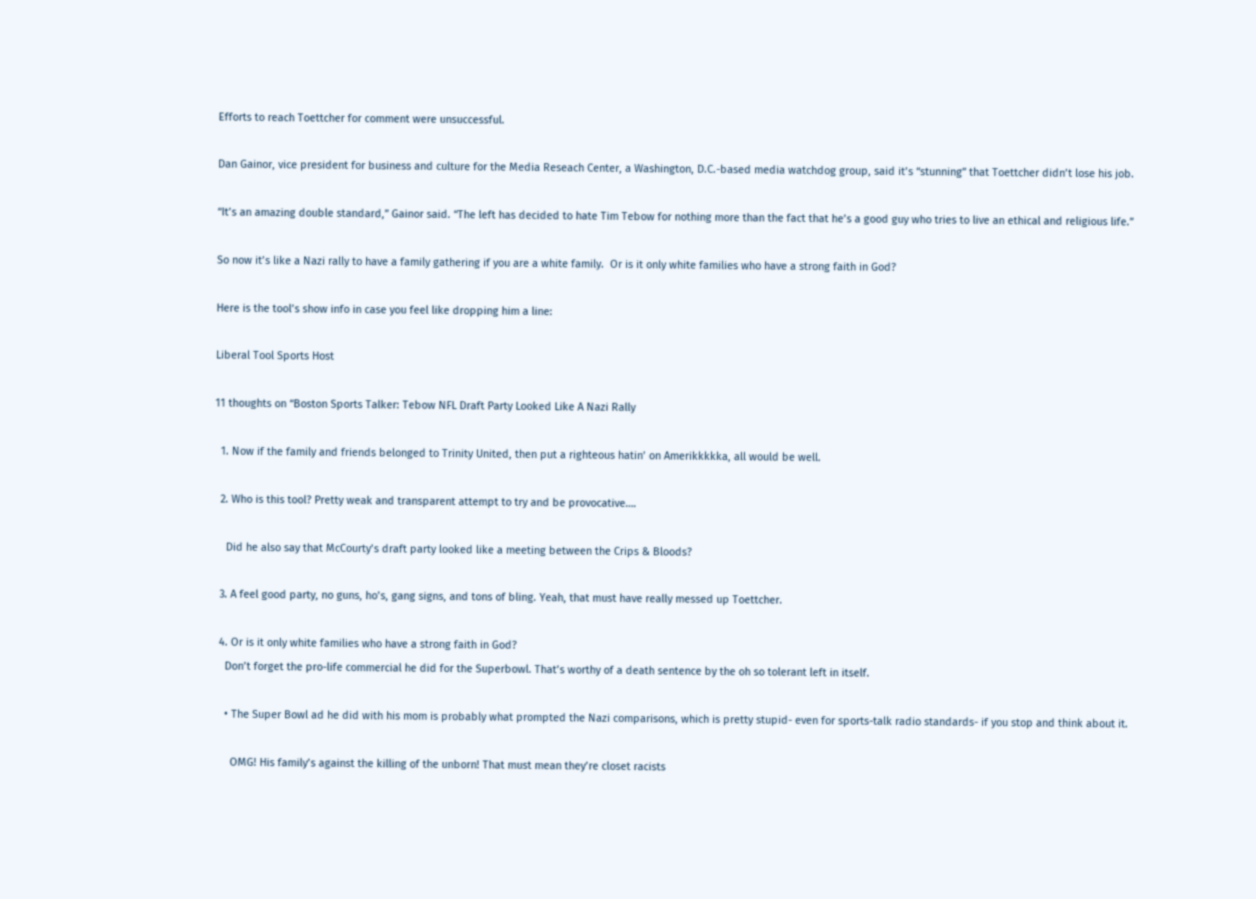Efforts to reach Toettcher for comment were unsuccessful.

Dan Gainor, vice president for business and culture for the Media Reseach Center, a Washington, D.C.-based media watchdog group, said it’s “stunning” that Toettcher didn’t lose his job.

“It’s an amazing double standard,” Gainor said. “The left has decided to hate Tim Tebow for nothing more than the fact that he’s a good guy who tries to live an ethical and religious life.”

So now it’s like a Nazi rally to have a family gathering if you are a white family.  Or is it only white families who have a strong faith in God?

Here is the tool’s show info in case you feel like dropping him a line:

Liberal Tool Sports Host

11 thoughts on “Boston Sports Talker: Tebow NFL Draft Party Looked Like A Nazi Rally

  1. Now if the family and friends belonged to Trinity United, then put a righteous hatin’ on Amerikkkkka, all would be well.

  2. Who is this tool? Pretty weak and transparent attempt to try and be provocative….

    Did he also say that McCourty’s draft party looked like a meeting between the Crips & Bloods?

  3. A feel good party, no guns, ho’s, gang signs, and tons of bling. Yeah, that must have really messed up Toettcher.

  4. Or is it only white families who have a strong faith in God?
    Don’t forget the pro-life commercial he did for the Superbowl. That’s worthy of a death sentence by the oh so tolerant left in itself.

    • The Super Bowl ad he did with his mom is probably what prompted the Nazi comparisons, which is pretty stupid- even for sports-talk radio standards- if you stop and think about it.

      OMG! His family’s against the killing of the unborn! That must mean they’re closet racists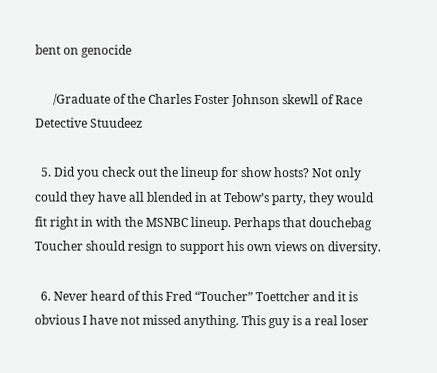bent on genocide

      /Graduate of the Charles Foster Johnson skewll of Race Detective Stuudeez

  5. Did you check out the lineup for show hosts? Not only could they have all blended in at Tebow’s party, they would fit right in with the MSNBC lineup. Perhaps that douchebag Toucher should resign to support his own views on diversity.

  6. Never heard of this Fred “Toucher” Toettcher and it is obvious I have not missed anything. This guy is a real loser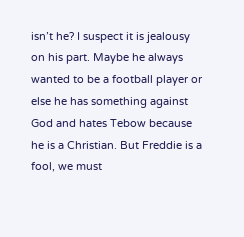isn’t he? I suspect it is jealousy on his part. Maybe he always wanted to be a football player or else he has something against God and hates Tebow because he is a Christian. But Freddie is a fool, we must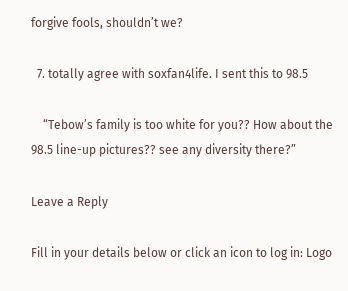forgive fools, shouldn’t we?

  7. totally agree with soxfan4life. I sent this to 98.5

    “Tebow’s family is too white for you?? How about the 98.5 line-up pictures?? see any diversity there?”

Leave a Reply

Fill in your details below or click an icon to log in: Logo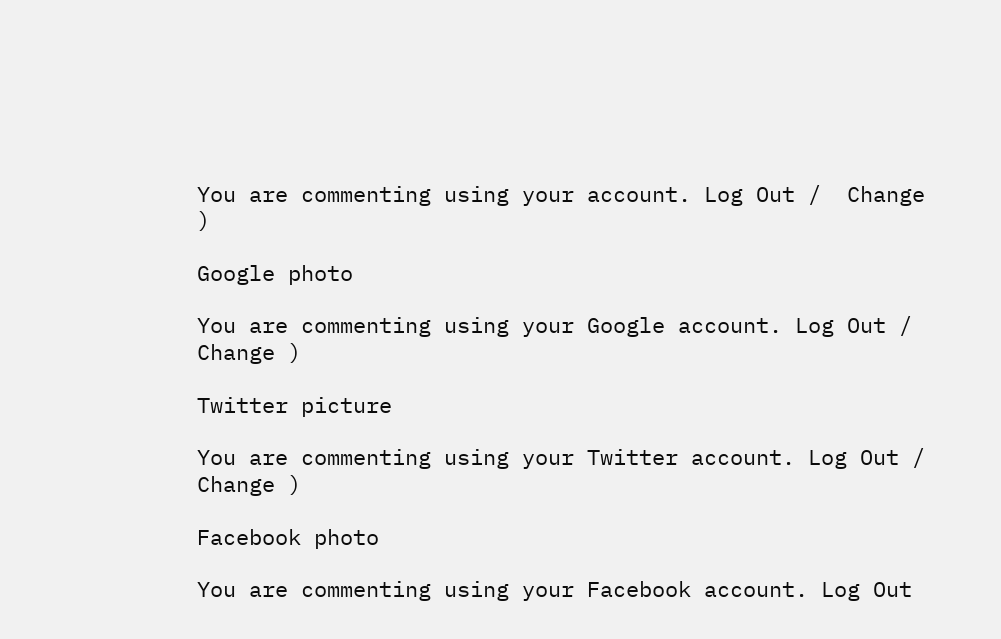You are commenting using your account. Log Out /  Change )

Google photo

You are commenting using your Google account. Log Out /  Change )

Twitter picture

You are commenting using your Twitter account. Log Out /  Change )

Facebook photo

You are commenting using your Facebook account. Log Out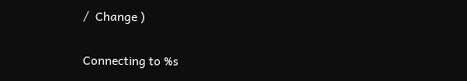/  Change )

Connecting to %s